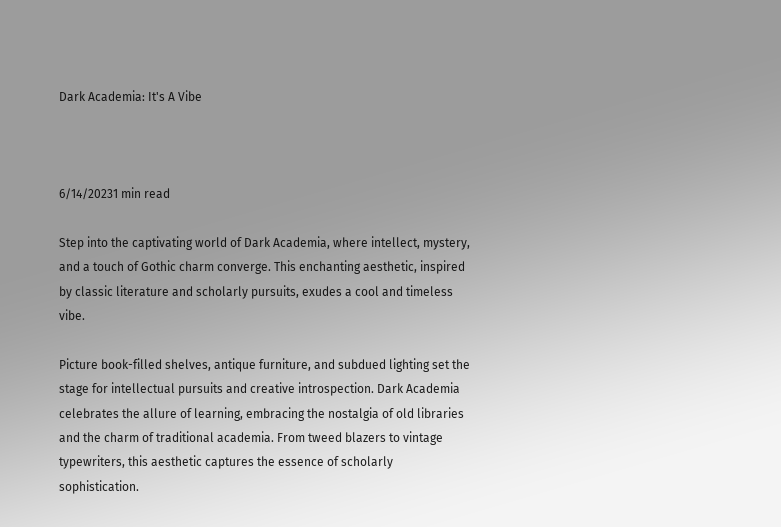Dark Academia: It's A Vibe



6/14/20231 min read

Step into the captivating world of Dark Academia, where intellect, mystery, and a touch of Gothic charm converge. This enchanting aesthetic, inspired by classic literature and scholarly pursuits, exudes a cool and timeless vibe.

Picture book-filled shelves, antique furniture, and subdued lighting set the stage for intellectual pursuits and creative introspection. Dark Academia celebrates the allure of learning, embracing the nostalgia of old libraries and the charm of traditional academia. From tweed blazers to vintage typewriters, this aesthetic captures the essence of scholarly sophistication.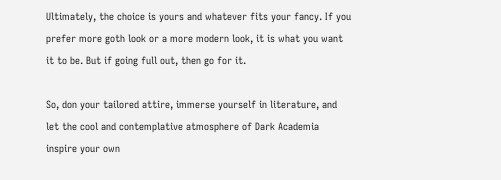Ultimately, the choice is yours and whatever fits your fancy. If you prefer more goth look or a more modern look, it is what you want it to be. But if going full out, then go for it.

So, don your tailored attire, immerse yourself in literature, and let the cool and contemplative atmosphere of Dark Academia inspire your own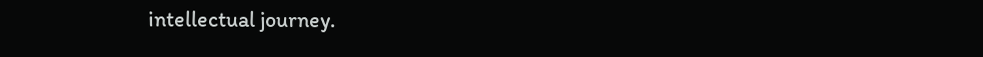intellectual journey.